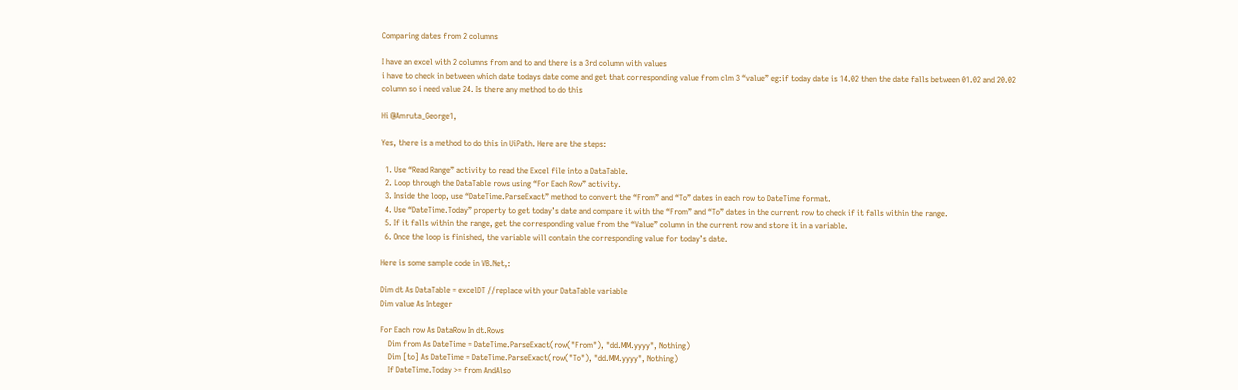Comparing dates from 2 columns

I have an excel with 2 columns from and to and there is a 3rd column with values
i have to check in between which date todays date come and get that corresponding value from clm 3 “value” eg:if today date is 14.02 then the date falls between 01.02 and 20.02 column so i need value 24. Is there any method to do this

Hi @Amruta_George1,

Yes, there is a method to do this in UiPath. Here are the steps:

  1. Use “Read Range” activity to read the Excel file into a DataTable.
  2. Loop through the DataTable rows using “For Each Row” activity.
  3. Inside the loop, use “DateTime.ParseExact” method to convert the “From” and “To” dates in each row to DateTime format.
  4. Use “DateTime.Today” property to get today’s date and compare it with the “From” and “To” dates in the current row to check if it falls within the range.
  5. If it falls within the range, get the corresponding value from the “Value” column in the current row and store it in a variable.
  6. Once the loop is finished, the variable will contain the corresponding value for today’s date.

Here is some sample code in VB.Net,:

Dim dt As DataTable = excelDT //replace with your DataTable variable
Dim value As Integer

For Each row As DataRow In dt.Rows
    Dim from As DateTime = DateTime.ParseExact(row("From"), "dd.MM.yyyy", Nothing)
    Dim [to] As DateTime = DateTime.ParseExact(row("To"), "dd.MM.yyyy", Nothing)
    If DateTime.Today >= from AndAlso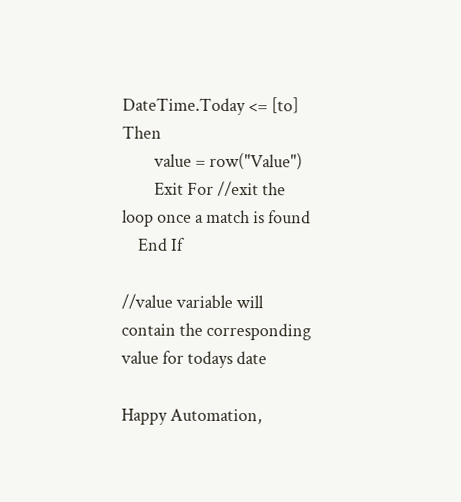DateTime.Today <= [to] Then
        value = row("Value")
        Exit For //exit the loop once a match is found
    End If

//value variable will contain the corresponding value for todays date

Happy Automation,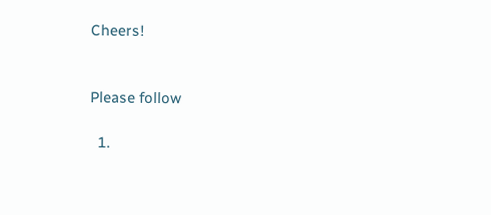Cheers!


Please follow

  1.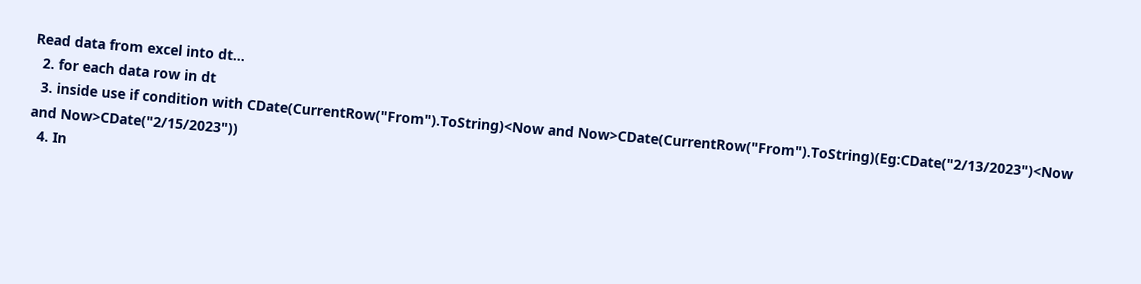Read data from excel into dt…
  2. for each data row in dt
  3. inside use if condition with CDate(CurrentRow("From").ToString)<Now and Now>CDate(CurrentRow("From").ToString)(Eg:CDate("2/13/2023")<Now and Now>CDate("2/15/2023"))
  4. In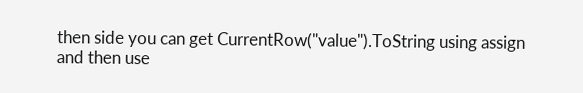then side you can get CurrentRow("value").ToString using assign and then use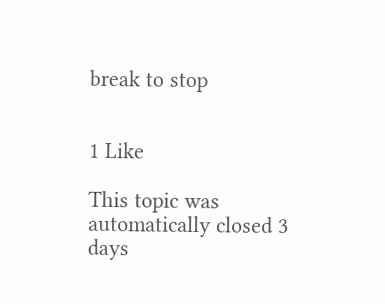break to stop


1 Like

This topic was automatically closed 3 days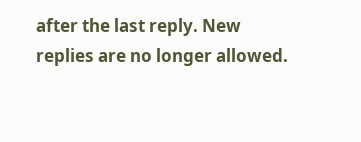after the last reply. New replies are no longer allowed.